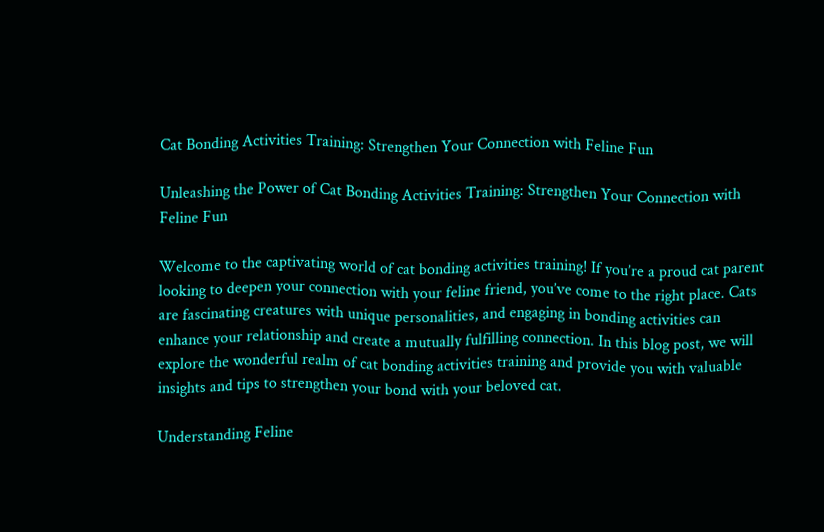Cat Bonding Activities Training: Strengthen Your Connection with Feline Fun

Unleashing the Power of Cat Bonding Activities Training: Strengthen Your Connection with Feline Fun

Welcome to the captivating world of cat bonding activities training! If you’re a proud cat parent looking to deepen your connection with your feline friend, you’ve come to the right place. Cats are fascinating creatures with unique personalities, and engaging in bonding activities can enhance your relationship and create a mutually fulfilling connection. In this blog post, we will explore the wonderful realm of cat bonding activities training and provide you with valuable insights and tips to strengthen your bond with your beloved cat.

Understanding Feline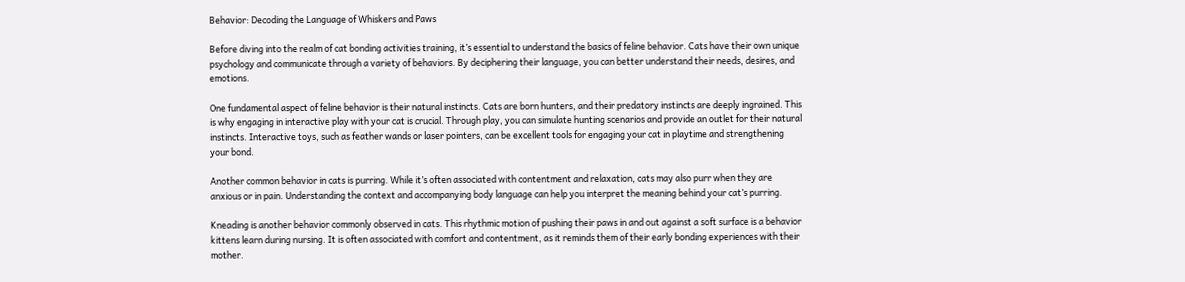Behavior: Decoding the Language of Whiskers and Paws

Before diving into the realm of cat bonding activities training, it’s essential to understand the basics of feline behavior. Cats have their own unique psychology and communicate through a variety of behaviors. By deciphering their language, you can better understand their needs, desires, and emotions.

One fundamental aspect of feline behavior is their natural instincts. Cats are born hunters, and their predatory instincts are deeply ingrained. This is why engaging in interactive play with your cat is crucial. Through play, you can simulate hunting scenarios and provide an outlet for their natural instincts. Interactive toys, such as feather wands or laser pointers, can be excellent tools for engaging your cat in playtime and strengthening your bond.

Another common behavior in cats is purring. While it’s often associated with contentment and relaxation, cats may also purr when they are anxious or in pain. Understanding the context and accompanying body language can help you interpret the meaning behind your cat’s purring.

Kneading is another behavior commonly observed in cats. This rhythmic motion of pushing their paws in and out against a soft surface is a behavior kittens learn during nursing. It is often associated with comfort and contentment, as it reminds them of their early bonding experiences with their mother.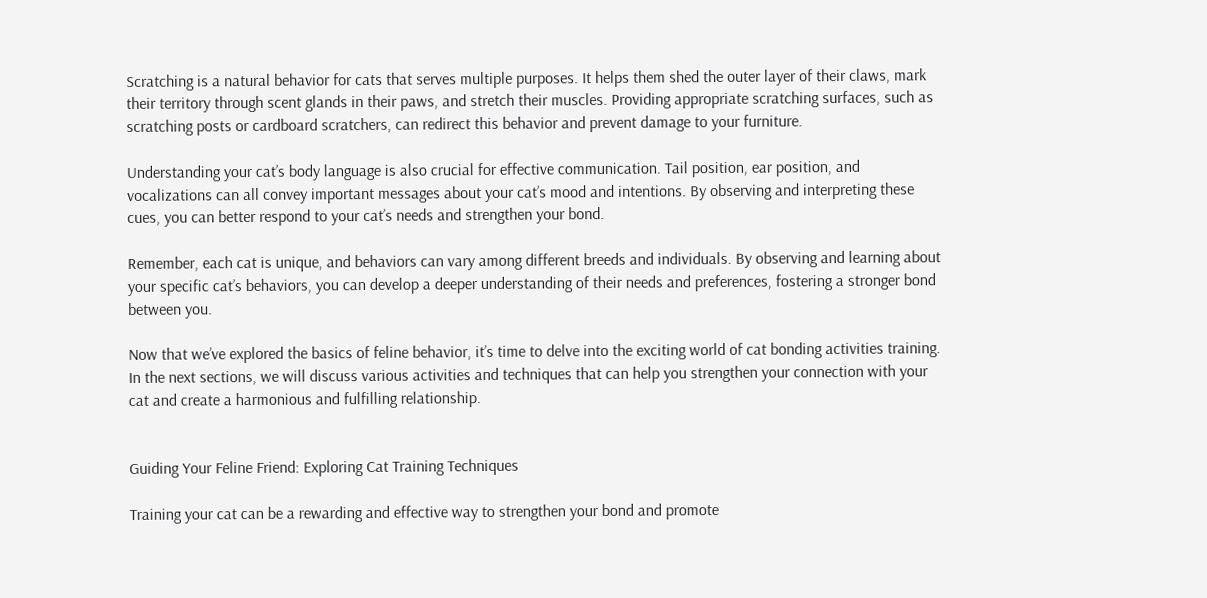Scratching is a natural behavior for cats that serves multiple purposes. It helps them shed the outer layer of their claws, mark their territory through scent glands in their paws, and stretch their muscles. Providing appropriate scratching surfaces, such as scratching posts or cardboard scratchers, can redirect this behavior and prevent damage to your furniture.

Understanding your cat’s body language is also crucial for effective communication. Tail position, ear position, and vocalizations can all convey important messages about your cat’s mood and intentions. By observing and interpreting these cues, you can better respond to your cat’s needs and strengthen your bond.

Remember, each cat is unique, and behaviors can vary among different breeds and individuals. By observing and learning about your specific cat’s behaviors, you can develop a deeper understanding of their needs and preferences, fostering a stronger bond between you.

Now that we’ve explored the basics of feline behavior, it’s time to delve into the exciting world of cat bonding activities training. In the next sections, we will discuss various activities and techniques that can help you strengthen your connection with your cat and create a harmonious and fulfilling relationship.


Guiding Your Feline Friend: Exploring Cat Training Techniques

Training your cat can be a rewarding and effective way to strengthen your bond and promote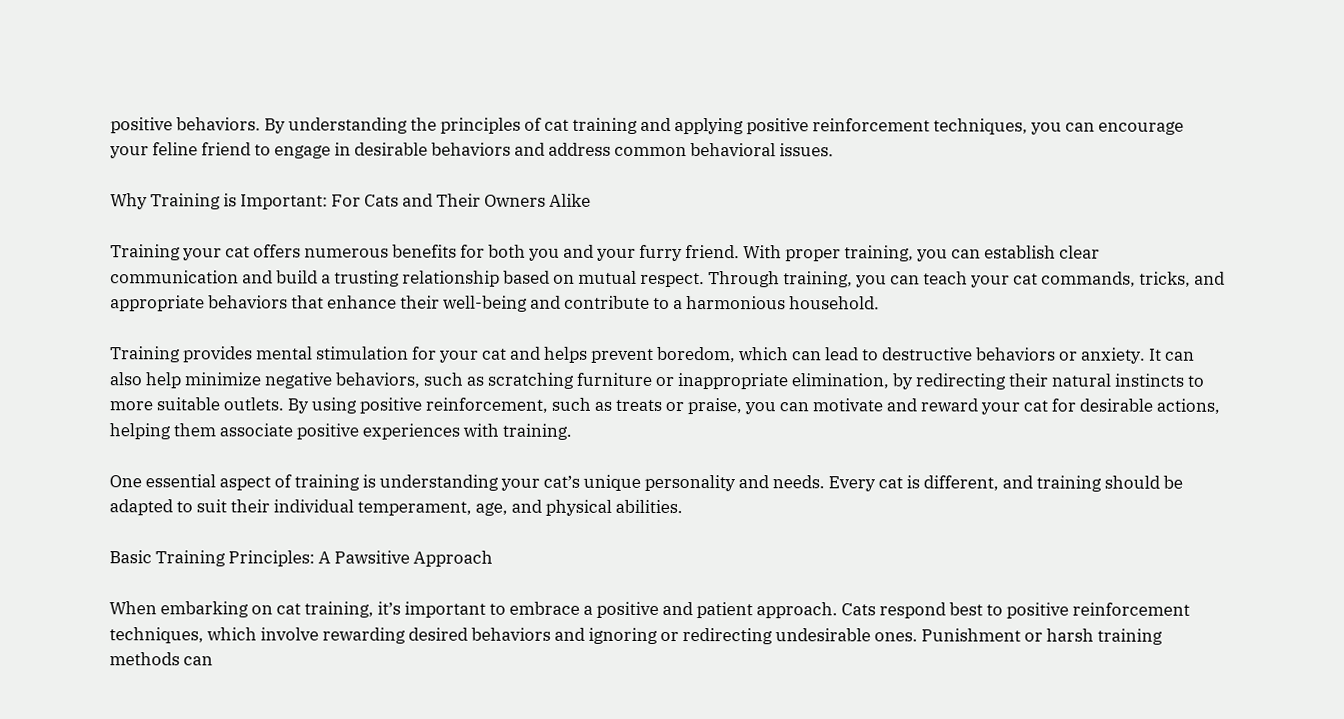positive behaviors. By understanding the principles of cat training and applying positive reinforcement techniques, you can encourage your feline friend to engage in desirable behaviors and address common behavioral issues.

Why Training is Important: For Cats and Their Owners Alike

Training your cat offers numerous benefits for both you and your furry friend. With proper training, you can establish clear communication and build a trusting relationship based on mutual respect. Through training, you can teach your cat commands, tricks, and appropriate behaviors that enhance their well-being and contribute to a harmonious household.

Training provides mental stimulation for your cat and helps prevent boredom, which can lead to destructive behaviors or anxiety. It can also help minimize negative behaviors, such as scratching furniture or inappropriate elimination, by redirecting their natural instincts to more suitable outlets. By using positive reinforcement, such as treats or praise, you can motivate and reward your cat for desirable actions, helping them associate positive experiences with training.

One essential aspect of training is understanding your cat’s unique personality and needs. Every cat is different, and training should be adapted to suit their individual temperament, age, and physical abilities.

Basic Training Principles: A Pawsitive Approach

When embarking on cat training, it’s important to embrace a positive and patient approach. Cats respond best to positive reinforcement techniques, which involve rewarding desired behaviors and ignoring or redirecting undesirable ones. Punishment or harsh training methods can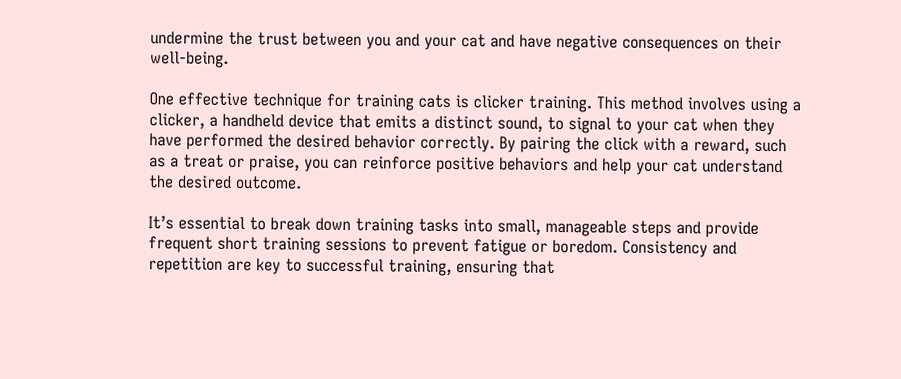undermine the trust between you and your cat and have negative consequences on their well-being.

One effective technique for training cats is clicker training. This method involves using a clicker, a handheld device that emits a distinct sound, to signal to your cat when they have performed the desired behavior correctly. By pairing the click with a reward, such as a treat or praise, you can reinforce positive behaviors and help your cat understand the desired outcome.

It’s essential to break down training tasks into small, manageable steps and provide frequent short training sessions to prevent fatigue or boredom. Consistency and repetition are key to successful training, ensuring that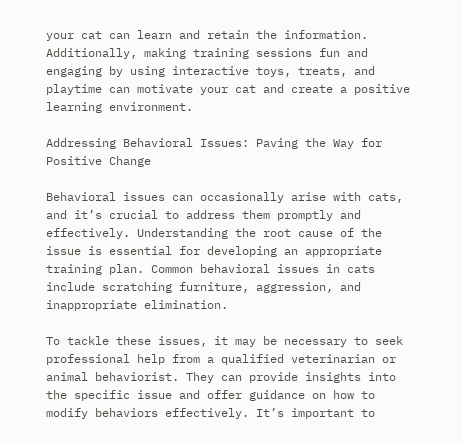your cat can learn and retain the information. Additionally, making training sessions fun and engaging by using interactive toys, treats, and playtime can motivate your cat and create a positive learning environment.

Addressing Behavioral Issues: Paving the Way for Positive Change

Behavioral issues can occasionally arise with cats, and it’s crucial to address them promptly and effectively. Understanding the root cause of the issue is essential for developing an appropriate training plan. Common behavioral issues in cats include scratching furniture, aggression, and inappropriate elimination.

To tackle these issues, it may be necessary to seek professional help from a qualified veterinarian or animal behaviorist. They can provide insights into the specific issue and offer guidance on how to modify behaviors effectively. It’s important to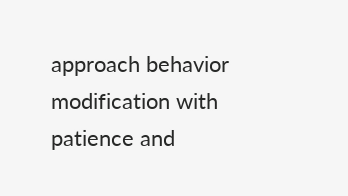approach behavior modification with patience and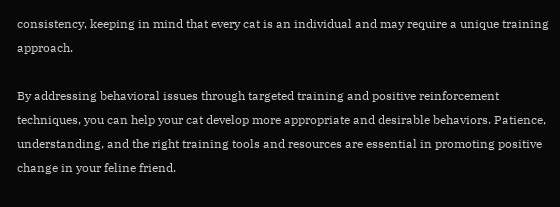consistency, keeping in mind that every cat is an individual and may require a unique training approach.

By addressing behavioral issues through targeted training and positive reinforcement techniques, you can help your cat develop more appropriate and desirable behaviors. Patience, understanding, and the right training tools and resources are essential in promoting positive change in your feline friend.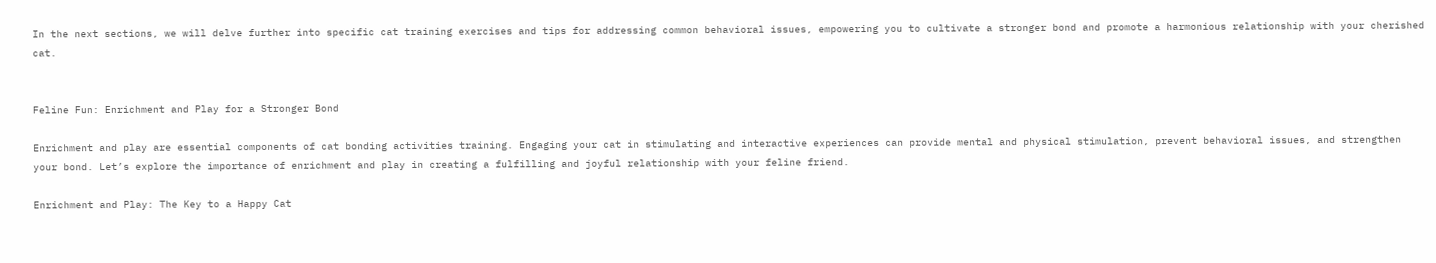In the next sections, we will delve further into specific cat training exercises and tips for addressing common behavioral issues, empowering you to cultivate a stronger bond and promote a harmonious relationship with your cherished cat.


Feline Fun: Enrichment and Play for a Stronger Bond

Enrichment and play are essential components of cat bonding activities training. Engaging your cat in stimulating and interactive experiences can provide mental and physical stimulation, prevent behavioral issues, and strengthen your bond. Let’s explore the importance of enrichment and play in creating a fulfilling and joyful relationship with your feline friend.

Enrichment and Play: The Key to a Happy Cat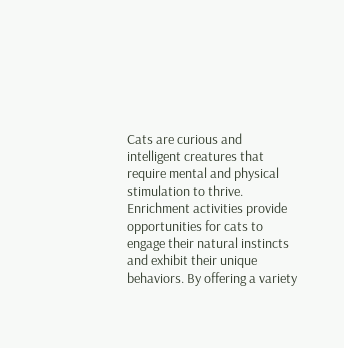Cats are curious and intelligent creatures that require mental and physical stimulation to thrive. Enrichment activities provide opportunities for cats to engage their natural instincts and exhibit their unique behaviors. By offering a variety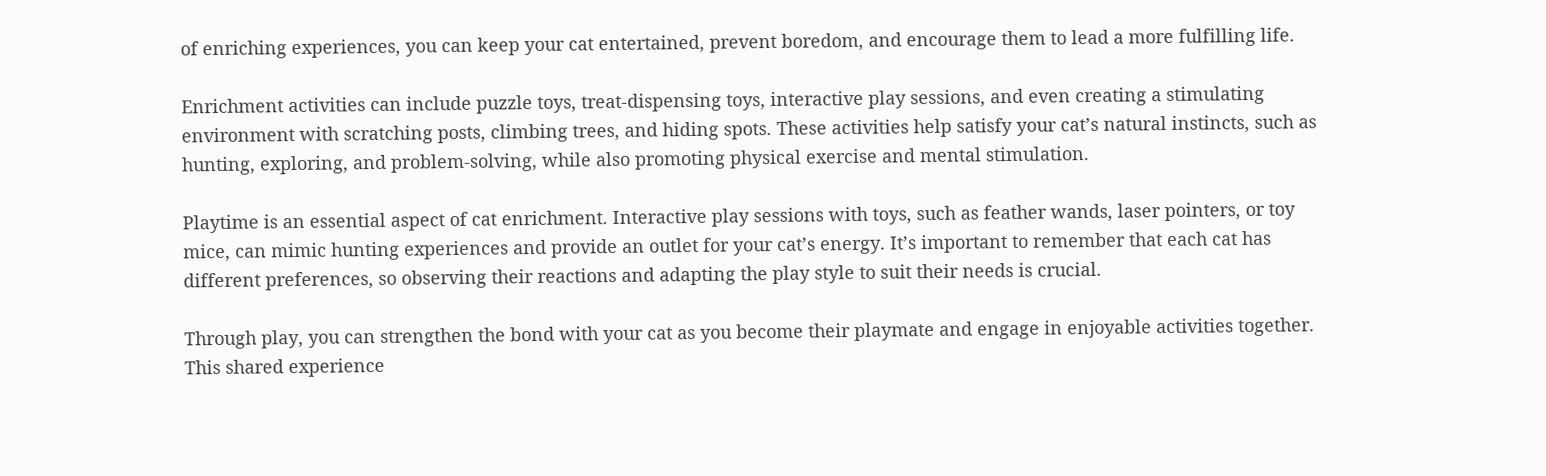of enriching experiences, you can keep your cat entertained, prevent boredom, and encourage them to lead a more fulfilling life.

Enrichment activities can include puzzle toys, treat-dispensing toys, interactive play sessions, and even creating a stimulating environment with scratching posts, climbing trees, and hiding spots. These activities help satisfy your cat’s natural instincts, such as hunting, exploring, and problem-solving, while also promoting physical exercise and mental stimulation.

Playtime is an essential aspect of cat enrichment. Interactive play sessions with toys, such as feather wands, laser pointers, or toy mice, can mimic hunting experiences and provide an outlet for your cat’s energy. It’s important to remember that each cat has different preferences, so observing their reactions and adapting the play style to suit their needs is crucial.

Through play, you can strengthen the bond with your cat as you become their playmate and engage in enjoyable activities together. This shared experience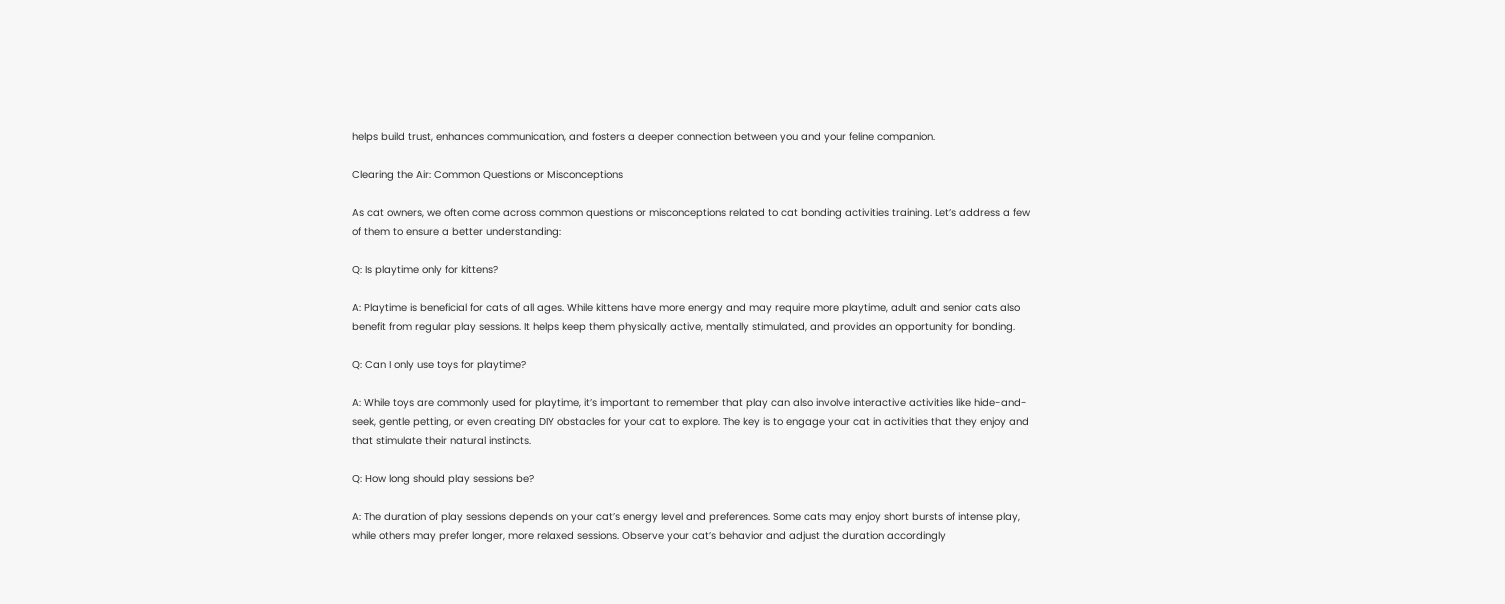helps build trust, enhances communication, and fosters a deeper connection between you and your feline companion.

Clearing the Air: Common Questions or Misconceptions

As cat owners, we often come across common questions or misconceptions related to cat bonding activities training. Let’s address a few of them to ensure a better understanding:

Q: Is playtime only for kittens?

A: Playtime is beneficial for cats of all ages. While kittens have more energy and may require more playtime, adult and senior cats also benefit from regular play sessions. It helps keep them physically active, mentally stimulated, and provides an opportunity for bonding.

Q: Can I only use toys for playtime?

A: While toys are commonly used for playtime, it’s important to remember that play can also involve interactive activities like hide-and-seek, gentle petting, or even creating DIY obstacles for your cat to explore. The key is to engage your cat in activities that they enjoy and that stimulate their natural instincts.

Q: How long should play sessions be?

A: The duration of play sessions depends on your cat’s energy level and preferences. Some cats may enjoy short bursts of intense play, while others may prefer longer, more relaxed sessions. Observe your cat’s behavior and adjust the duration accordingly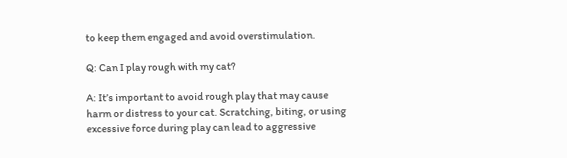to keep them engaged and avoid overstimulation.

Q: Can I play rough with my cat?

A: It’s important to avoid rough play that may cause harm or distress to your cat. Scratching, biting, or using excessive force during play can lead to aggressive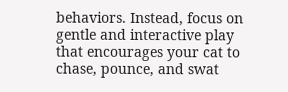behaviors. Instead, focus on gentle and interactive play that encourages your cat to chase, pounce, and swat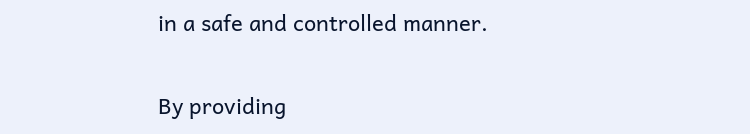in a safe and controlled manner.

By providing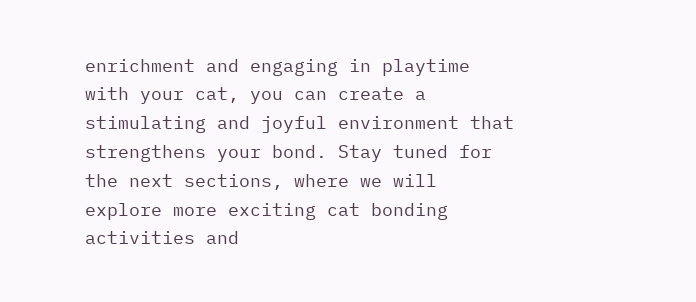enrichment and engaging in playtime with your cat, you can create a stimulating and joyful environment that strengthens your bond. Stay tuned for the next sections, where we will explore more exciting cat bonding activities and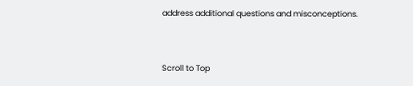address additional questions and misconceptions.


Scroll to Top